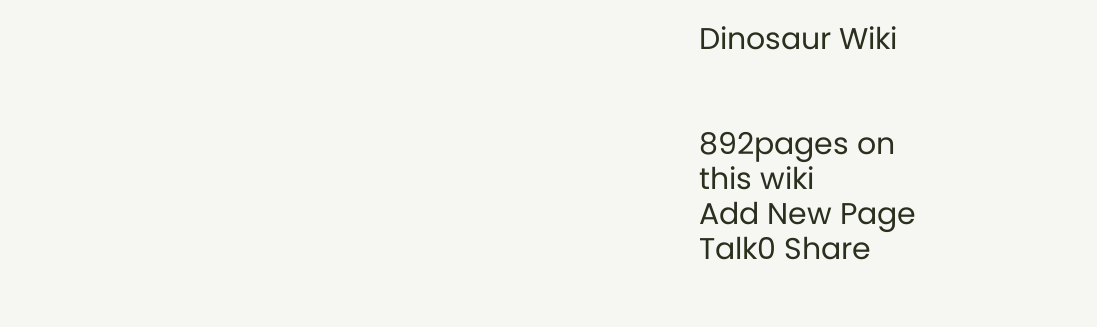Dinosaur Wiki


892pages on
this wiki
Add New Page
Talk0 Share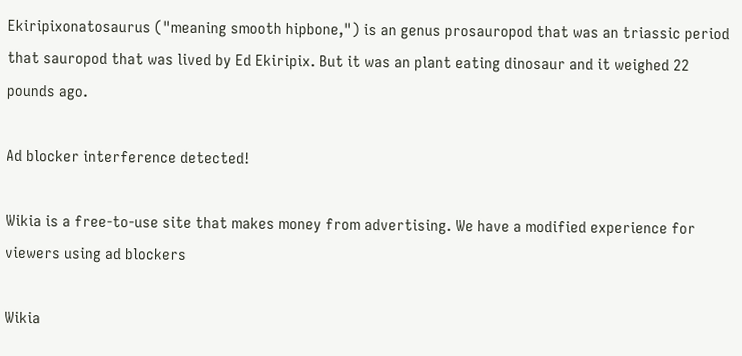Ekiripixonatosaurus ("meaning smooth hipbone,") is an genus prosauropod that was an triassic period that sauropod that was lived by Ed Ekiripix. But it was an plant eating dinosaur and it weighed 22 pounds ago.

Ad blocker interference detected!

Wikia is a free-to-use site that makes money from advertising. We have a modified experience for viewers using ad blockers

Wikia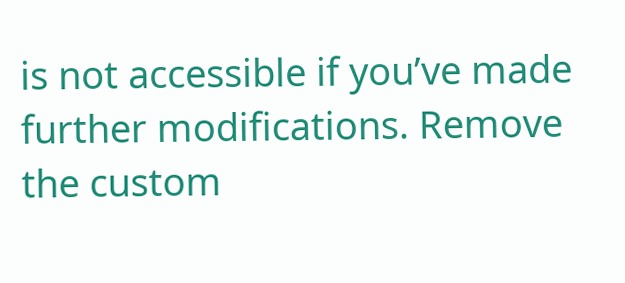is not accessible if you’ve made further modifications. Remove the custom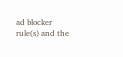ad blocker rule(s) and the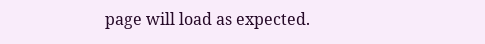page will load as expected.